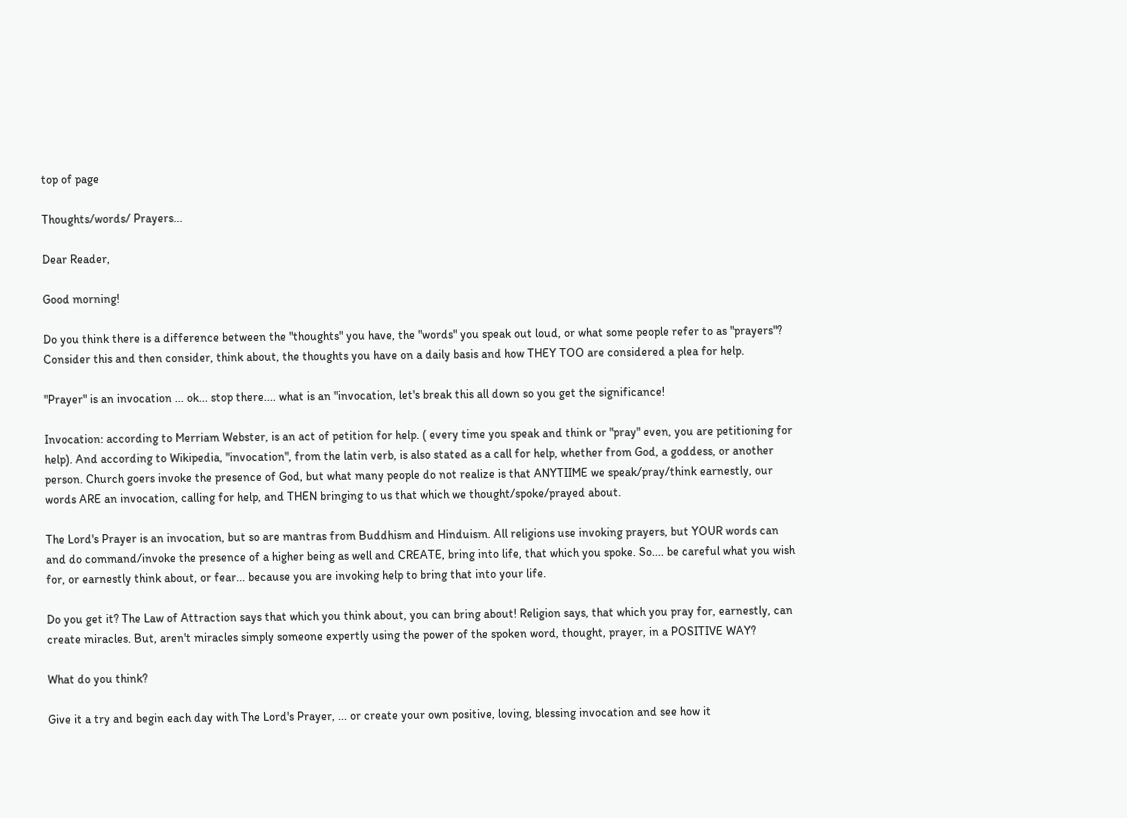top of page

Thoughts/words/ Prayers...

Dear Reader,

Good morning!

Do you think there is a difference between the "thoughts" you have, the "words" you speak out loud, or what some people refer to as "prayers"? Consider this and then consider, think about, the thoughts you have on a daily basis and how THEY TOO are considered a plea for help.

"Prayer" is an invocation ... ok... stop there.... what is an "invocation, let's break this all down so you get the significance!

Invocation: according to Merriam Webster, is an act of petition for help. ( every time you speak and think or "pray" even, you are petitioning for help). And according to Wikipedia, "invocation", from the latin verb, is also stated as a call for help, whether from God, a goddess, or another person. Church goers invoke the presence of God, but what many people do not realize is that ANYTIIME we speak/pray/think earnestly, our words ARE an invocation, calling for help, and THEN bringing to us that which we thought/spoke/prayed about.

The Lord's Prayer is an invocation, but so are mantras from Buddhism and Hinduism. All religions use invoking prayers, but YOUR words can and do command/invoke the presence of a higher being as well and CREATE, bring into life, that which you spoke. So.... be careful what you wish for, or earnestly think about, or fear... because you are invoking help to bring that into your life.

Do you get it? The Law of Attraction says that which you think about, you can bring about! Religion says, that which you pray for, earnestly, can create miracles. But, aren't miracles simply someone expertly using the power of the spoken word, thought, prayer, in a POSITIVE WAY?

What do you think?

Give it a try and begin each day with The Lord's Prayer, ... or create your own positive, loving, blessing invocation and see how it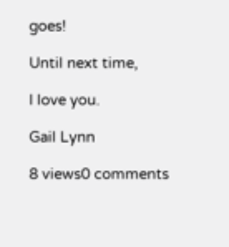goes!

Until next time,

I love you.

Gail Lynn

8 views0 comments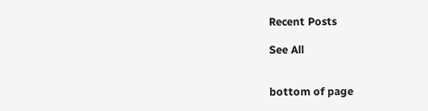Recent Posts

See All


bottom of page